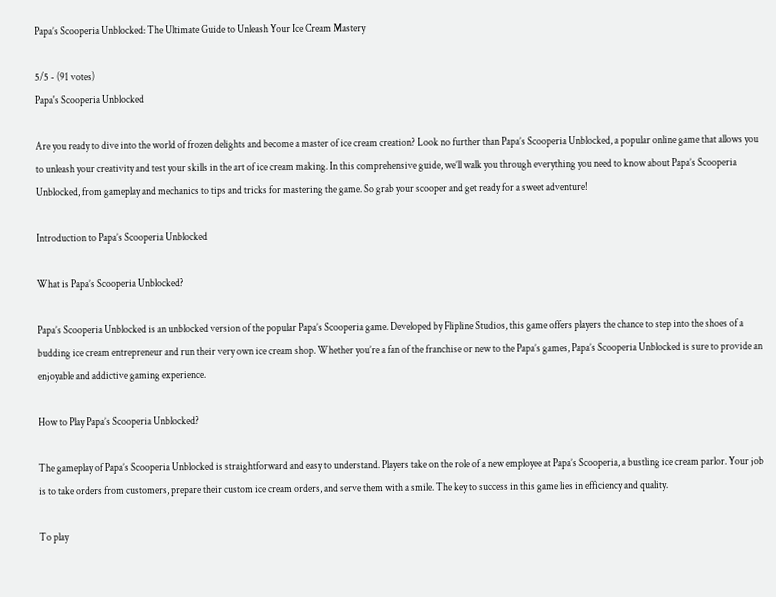Papa’s Scooperia Unblocked: The Ultimate Guide to Unleash Your Ice Cream Mastery

5/5 - (91 votes)
Papa's Scooperia Unblocked

Are you ready to dive into the world of frozen delights and become a master of ice cream creation? Look no further than Papa’s Scooperia Unblocked, a popular online game that allows you to unleash your creativity and test your skills in the art of ice cream making. In this comprehensive guide, we’ll walk you through everything you need to know about Papa’s Scooperia Unblocked, from gameplay and mechanics to tips and tricks for mastering the game. So grab your scooper and get ready for a sweet adventure!

Introduction to Papa’s Scooperia Unblocked

What is Papa’s Scooperia Unblocked?

Papa’s Scooperia Unblocked is an unblocked version of the popular Papa’s Scooperia game. Developed by Flipline Studios, this game offers players the chance to step into the shoes of a budding ice cream entrepreneur and run their very own ice cream shop. Whether you’re a fan of the franchise or new to the Papa’s games, Papa’s Scooperia Unblocked is sure to provide an enjoyable and addictive gaming experience.

How to Play Papa’s Scooperia Unblocked?

The gameplay of Papa’s Scooperia Unblocked is straightforward and easy to understand. Players take on the role of a new employee at Papa’s Scooperia, a bustling ice cream parlor. Your job is to take orders from customers, prepare their custom ice cream orders, and serve them with a smile. The key to success in this game lies in efficiency and quality.

To play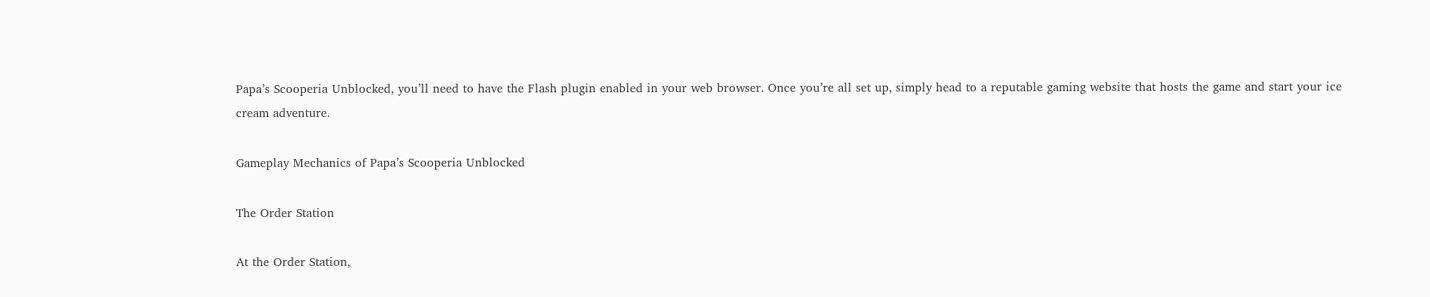Papa’s Scooperia Unblocked, you’ll need to have the Flash plugin enabled in your web browser. Once you’re all set up, simply head to a reputable gaming website that hosts the game and start your ice cream adventure.

Gameplay Mechanics of Papa’s Scooperia Unblocked

The Order Station

At the Order Station,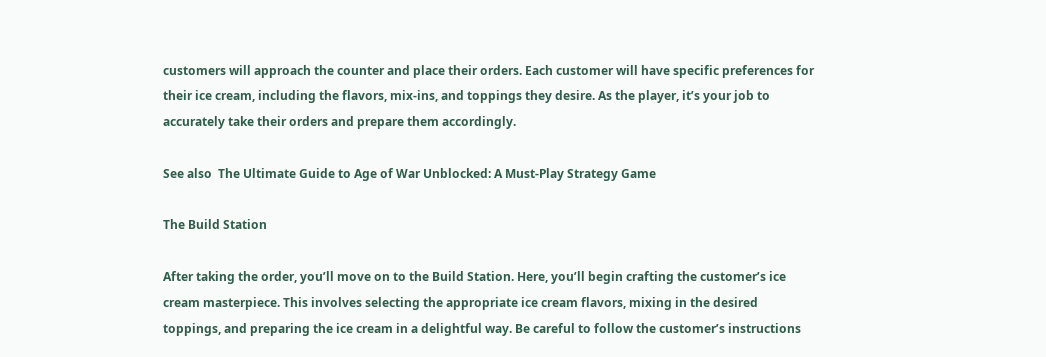customers will approach the counter and place their orders. Each customer will have specific preferences for their ice cream, including the flavors, mix-ins, and toppings they desire. As the player, it’s your job to accurately take their orders and prepare them accordingly.

See also  The Ultimate Guide to Age of War Unblocked: A Must-Play Strategy Game

The Build Station

After taking the order, you’ll move on to the Build Station. Here, you’ll begin crafting the customer’s ice cream masterpiece. This involves selecting the appropriate ice cream flavors, mixing in the desired toppings, and preparing the ice cream in a delightful way. Be careful to follow the customer’s instructions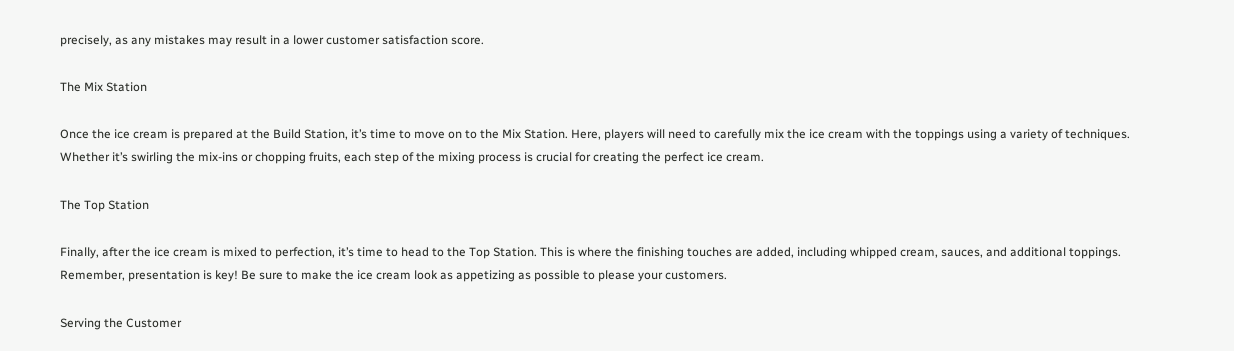precisely, as any mistakes may result in a lower customer satisfaction score.

The Mix Station

Once the ice cream is prepared at the Build Station, it’s time to move on to the Mix Station. Here, players will need to carefully mix the ice cream with the toppings using a variety of techniques. Whether it’s swirling the mix-ins or chopping fruits, each step of the mixing process is crucial for creating the perfect ice cream.

The Top Station

Finally, after the ice cream is mixed to perfection, it’s time to head to the Top Station. This is where the finishing touches are added, including whipped cream, sauces, and additional toppings. Remember, presentation is key! Be sure to make the ice cream look as appetizing as possible to please your customers.

Serving the Customer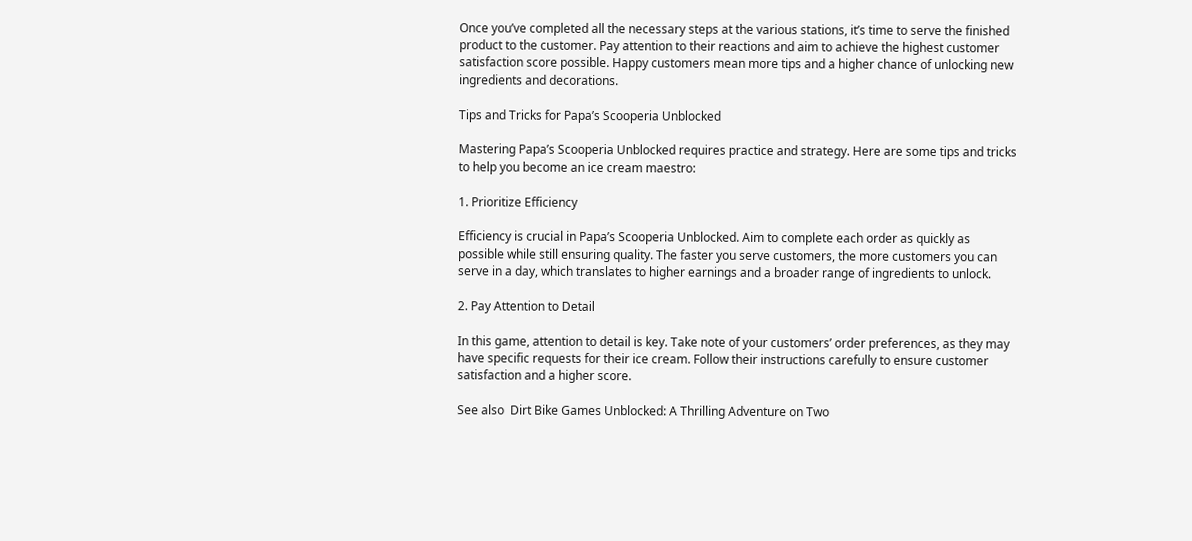Once you’ve completed all the necessary steps at the various stations, it’s time to serve the finished product to the customer. Pay attention to their reactions and aim to achieve the highest customer satisfaction score possible. Happy customers mean more tips and a higher chance of unlocking new ingredients and decorations.

Tips and Tricks for Papa’s Scooperia Unblocked

Mastering Papa’s Scooperia Unblocked requires practice and strategy. Here are some tips and tricks to help you become an ice cream maestro:

1. Prioritize Efficiency

Efficiency is crucial in Papa’s Scooperia Unblocked. Aim to complete each order as quickly as possible while still ensuring quality. The faster you serve customers, the more customers you can serve in a day, which translates to higher earnings and a broader range of ingredients to unlock.

2. Pay Attention to Detail

In this game, attention to detail is key. Take note of your customers’ order preferences, as they may have specific requests for their ice cream. Follow their instructions carefully to ensure customer satisfaction and a higher score.

See also  Dirt Bike Games Unblocked: A Thrilling Adventure on Two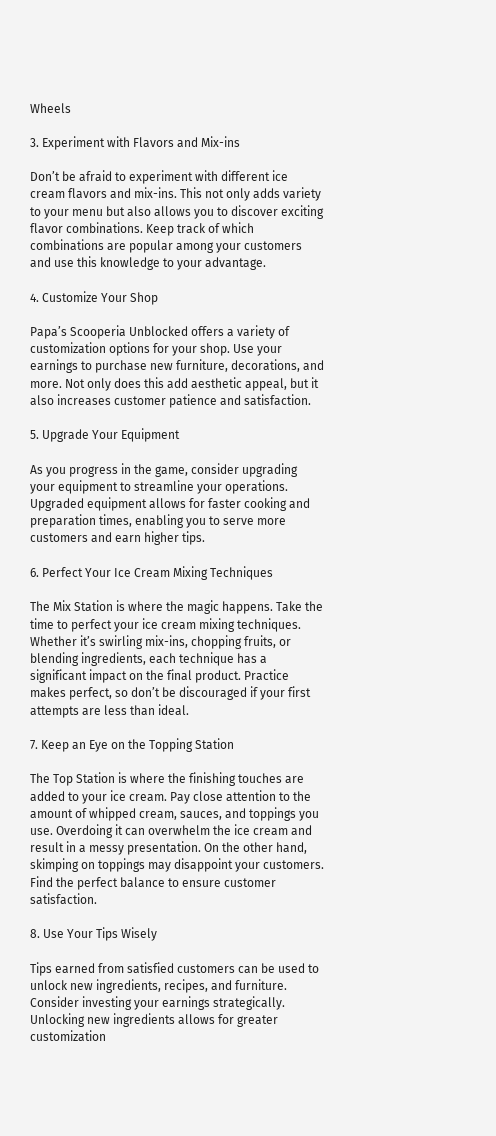Wheels

3. Experiment with Flavors and Mix-ins

Don’t be afraid to experiment with different ice cream flavors and mix-ins. This not only adds variety to your menu but also allows you to discover exciting flavor combinations. Keep track of which combinations are popular among your customers and use this knowledge to your advantage.

4. Customize Your Shop

Papa’s Scooperia Unblocked offers a variety of customization options for your shop. Use your earnings to purchase new furniture, decorations, and more. Not only does this add aesthetic appeal, but it also increases customer patience and satisfaction.

5. Upgrade Your Equipment

As you progress in the game, consider upgrading your equipment to streamline your operations. Upgraded equipment allows for faster cooking and preparation times, enabling you to serve more customers and earn higher tips.

6. Perfect Your Ice Cream Mixing Techniques

The Mix Station is where the magic happens. Take the time to perfect your ice cream mixing techniques. Whether it’s swirling mix-ins, chopping fruits, or blending ingredients, each technique has a significant impact on the final product. Practice makes perfect, so don’t be discouraged if your first attempts are less than ideal.

7. Keep an Eye on the Topping Station

The Top Station is where the finishing touches are added to your ice cream. Pay close attention to the amount of whipped cream, sauces, and toppings you use. Overdoing it can overwhelm the ice cream and result in a messy presentation. On the other hand, skimping on toppings may disappoint your customers. Find the perfect balance to ensure customer satisfaction.

8. Use Your Tips Wisely

Tips earned from satisfied customers can be used to unlock new ingredients, recipes, and furniture. Consider investing your earnings strategically. Unlocking new ingredients allows for greater customization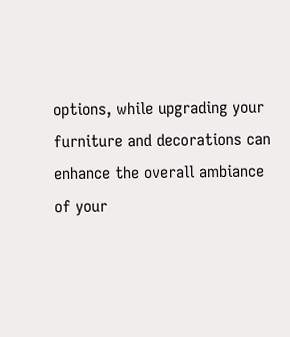options, while upgrading your furniture and decorations can enhance the overall ambiance of your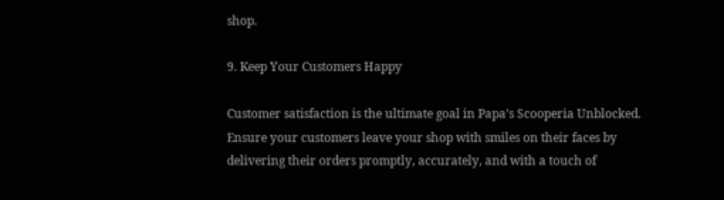shop.

9. Keep Your Customers Happy

Customer satisfaction is the ultimate goal in Papa’s Scooperia Unblocked. Ensure your customers leave your shop with smiles on their faces by delivering their orders promptly, accurately, and with a touch of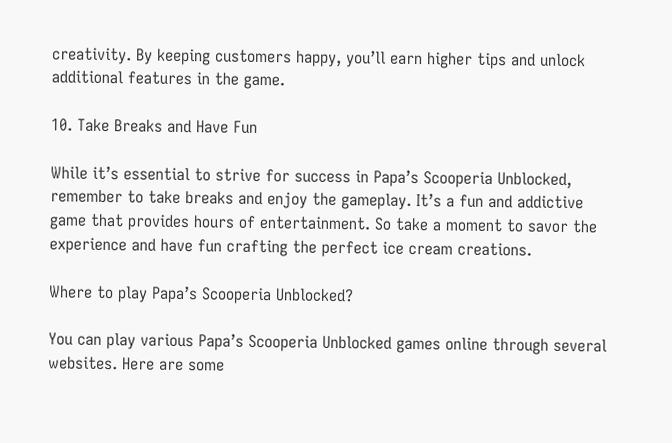creativity. By keeping customers happy, you’ll earn higher tips and unlock additional features in the game.

10. Take Breaks and Have Fun

While it’s essential to strive for success in Papa’s Scooperia Unblocked, remember to take breaks and enjoy the gameplay. It’s a fun and addictive game that provides hours of entertainment. So take a moment to savor the experience and have fun crafting the perfect ice cream creations.

Where to play Papa’s Scooperia Unblocked?

You can play various Papa’s Scooperia Unblocked games online through several websites. Here are some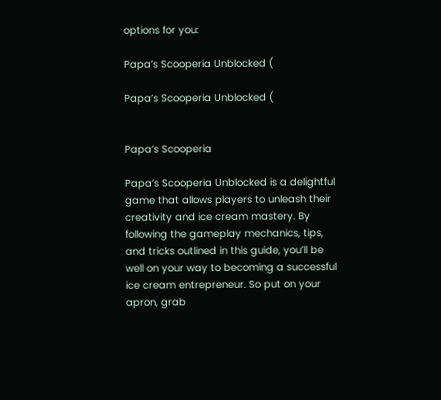options for you:

Papa’s Scooperia Unblocked (

Papa’s Scooperia Unblocked (


Papa’s Scooperia

Papa’s Scooperia Unblocked is a delightful game that allows players to unleash their creativity and ice cream mastery. By following the gameplay mechanics, tips, and tricks outlined in this guide, you’ll be well on your way to becoming a successful ice cream entrepreneur. So put on your apron, grab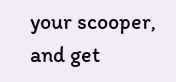your scooper, and get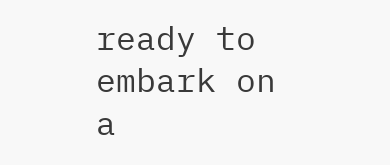ready to embark on a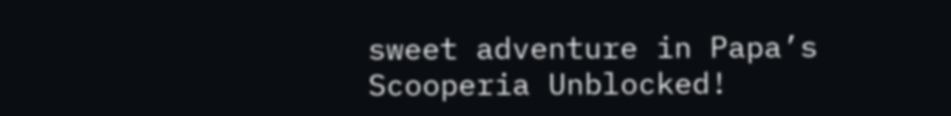sweet adventure in Papa’s Scooperia Unblocked!